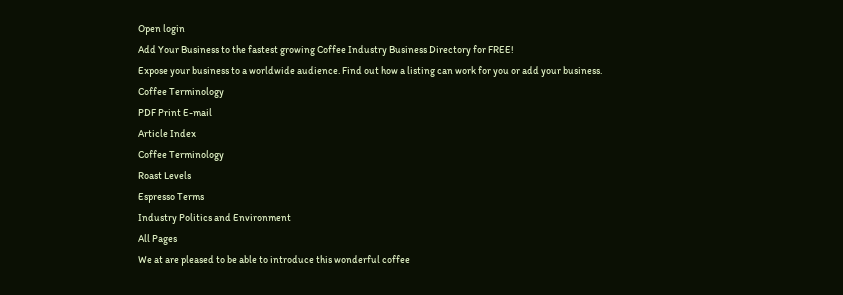Open login
Add Your Business to the fastest growing Coffee Industry Business Directory for FREE!
Expose your business to a worldwide audience. Find out how a listing can work for you or add your business.
Coffee Terminology
PDF Print E-mail
Article Index
Coffee Terminology
Roast Levels
Espresso Terms
Industry Politics and Environment
All Pages
We at are pleased to be able to introduce this wonderful coffee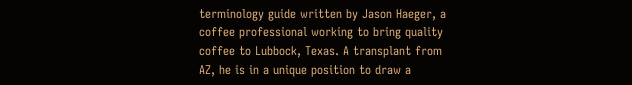terminology guide written by Jason Haeger, a coffee professional working to bring quality coffee to Lubbock, Texas. A transplant from AZ, he is in a unique position to draw a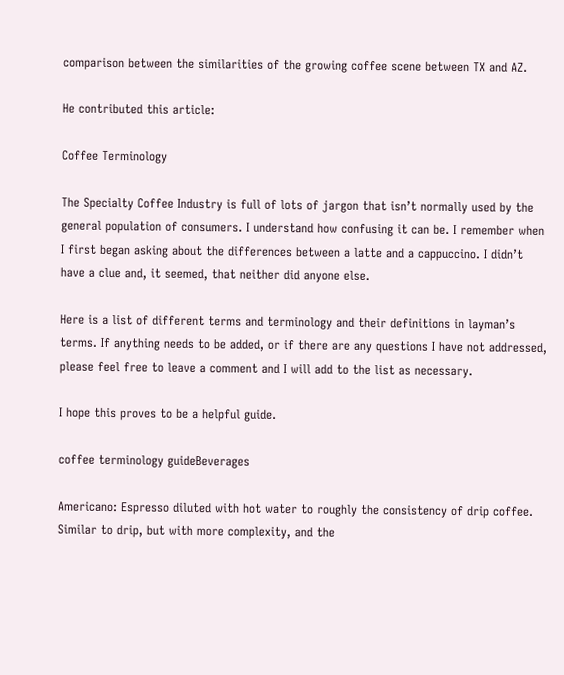comparison between the similarities of the growing coffee scene between TX and AZ.

He contributed this article:

Coffee Terminology

The Specialty Coffee Industry is full of lots of jargon that isn’t normally used by the general population of consumers. I understand how confusing it can be. I remember when I first began asking about the differences between a latte and a cappuccino. I didn’t have a clue and, it seemed, that neither did anyone else.

Here is a list of different terms and terminology and their definitions in layman’s terms. If anything needs to be added, or if there are any questions I have not addressed, please feel free to leave a comment and I will add to the list as necessary.

I hope this proves to be a helpful guide.

coffee terminology guideBeverages

Americano: Espresso diluted with hot water to roughly the consistency of drip coffee. Similar to drip, but with more complexity, and the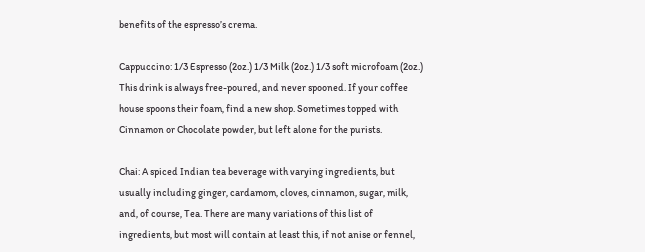benefits of the espresso’s crema.

Cappuccino: 1/3 Espresso (2oz.) 1/3 Milk (2oz.) 1/3 soft microfoam (2oz.) This drink is always free-poured, and never spooned. If your coffee house spoons their foam, find a new shop. Sometimes topped with Cinnamon or Chocolate powder, but left alone for the purists.

Chai: A spiced Indian tea beverage with varying ingredients, but usually including ginger, cardamom, cloves, cinnamon, sugar, milk, and, of course, Tea. There are many variations of this list of ingredients, but most will contain at least this, if not anise or fennel,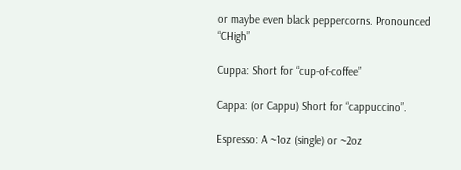or maybe even black peppercorns. Pronounced “CHigh”

Cuppa: Short for “cup-of-coffee”

Cappa: (or Cappu) Short for “cappuccino”.

Espresso: A ~1oz (single) or ~2oz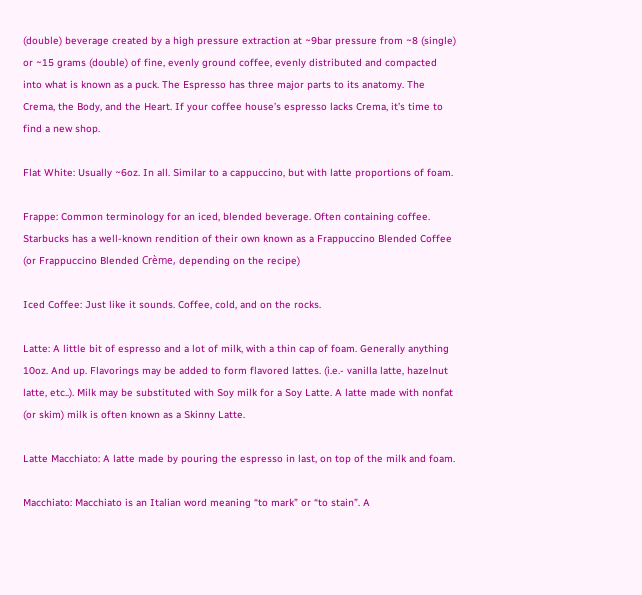(double) beverage created by a high pressure extraction at ~9bar pressure from ~8 (single) or ~15 grams (double) of fine, evenly ground coffee, evenly distributed and compacted into what is known as a puck. The Espresso has three major parts to its anatomy. The Crema, the Body, and the Heart. If your coffee house’s espresso lacks Crema, it’s time to find a new shop.

Flat White: Usually ~6oz. In all. Similar to a cappuccino, but with latte proportions of foam.

Frappe: Common terminology for an iced, blended beverage. Often containing coffee. Starbucks has a well-known rendition of their own known as a Frappuccino Blended Coffee (or Frappuccino Blended Crème, depending on the recipe)

Iced Coffee: Just like it sounds. Coffee, cold, and on the rocks.

Latte: A little bit of espresso and a lot of milk, with a thin cap of foam. Generally anything 10oz. And up. Flavorings may be added to form flavored lattes. (i.e.- vanilla latte, hazelnut latte, etc..). Milk may be substituted with Soy milk for a Soy Latte. A latte made with nonfat (or skim) milk is often known as a Skinny Latte.

Latte Macchiato: A latte made by pouring the espresso in last, on top of the milk and foam.

Macchiato: Macchiato is an Italian word meaning “to mark” or “to stain”. A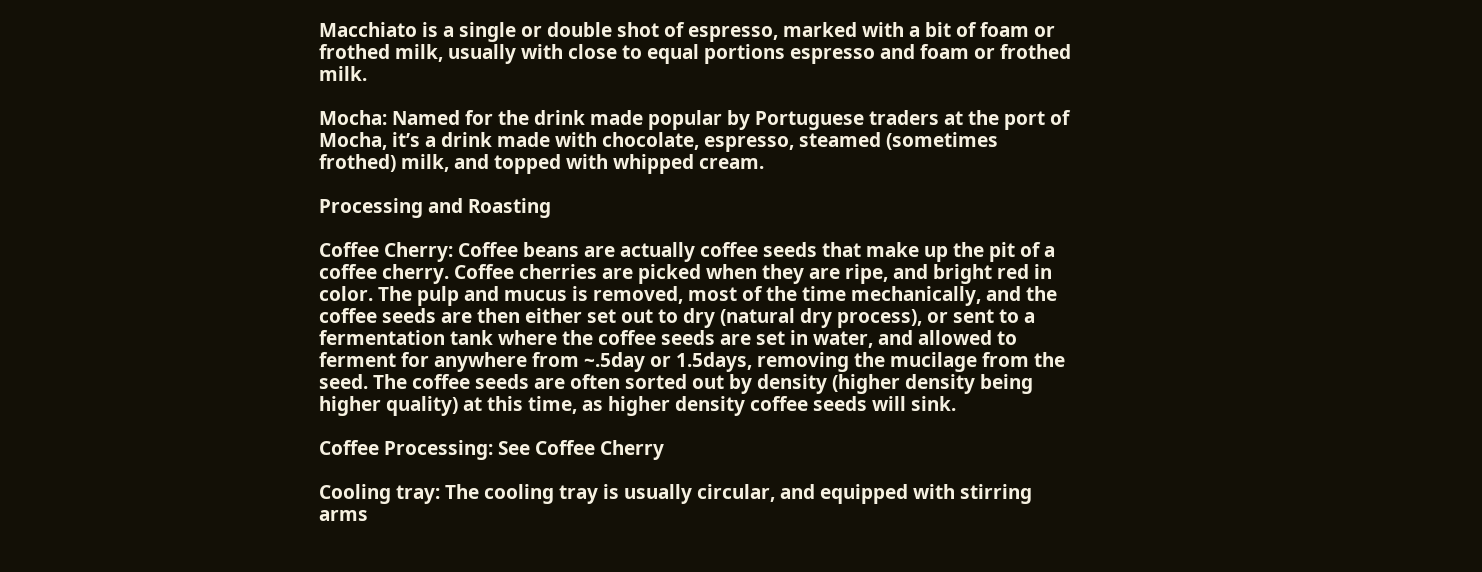Macchiato is a single or double shot of espresso, marked with a bit of foam or frothed milk, usually with close to equal portions espresso and foam or frothed milk.

Mocha: Named for the drink made popular by Portuguese traders at the port of Mocha, it’s a drink made with chocolate, espresso, steamed (sometimes frothed) milk, and topped with whipped cream.

Processing and Roasting

Coffee Cherry: Coffee beans are actually coffee seeds that make up the pit of a coffee cherry. Coffee cherries are picked when they are ripe, and bright red in color. The pulp and mucus is removed, most of the time mechanically, and the coffee seeds are then either set out to dry (natural dry process), or sent to a fermentation tank where the coffee seeds are set in water, and allowed to ferment for anywhere from ~.5day or 1.5days, removing the mucilage from the seed. The coffee seeds are often sorted out by density (higher density being higher quality) at this time, as higher density coffee seeds will sink.

Coffee Processing: See Coffee Cherry

Cooling tray: The cooling tray is usually circular, and equipped with stirring arms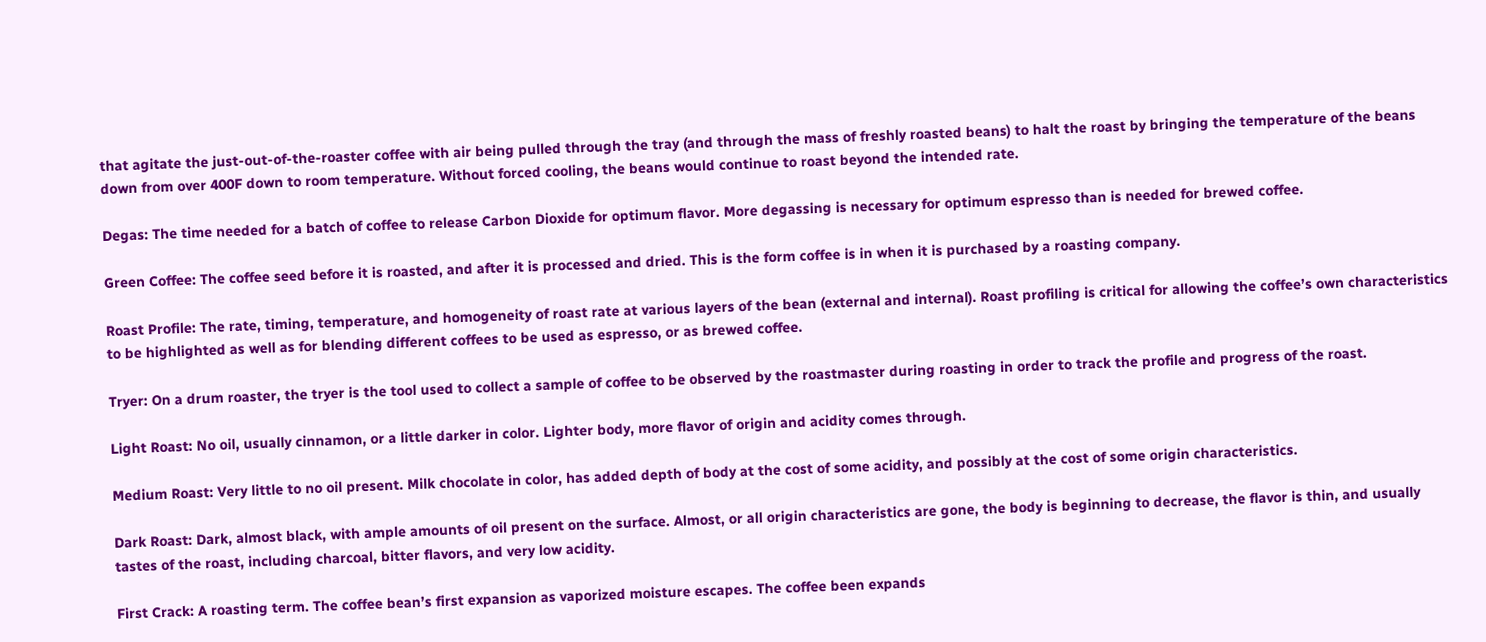that agitate the just-out-of-the-roaster coffee with air being pulled through the tray (and through the mass of freshly roasted beans) to halt the roast by bringing the temperature of the beans down from over 400F down to room temperature. Without forced cooling, the beans would continue to roast beyond the intended rate.

Degas: The time needed for a batch of coffee to release Carbon Dioxide for optimum flavor. More degassing is necessary for optimum espresso than is needed for brewed coffee.

Green Coffee: The coffee seed before it is roasted, and after it is processed and dried. This is the form coffee is in when it is purchased by a roasting company.

Roast Profile: The rate, timing, temperature, and homogeneity of roast rate at various layers of the bean (external and internal). Roast profiling is critical for allowing the coffee’s own characteristics to be highlighted as well as for blending different coffees to be used as espresso, or as brewed coffee.

Tryer: On a drum roaster, the tryer is the tool used to collect a sample of coffee to be observed by the roastmaster during roasting in order to track the profile and progress of the roast.

Light Roast: No oil, usually cinnamon, or a little darker in color. Lighter body, more flavor of origin and acidity comes through.

Medium Roast: Very little to no oil present. Milk chocolate in color, has added depth of body at the cost of some acidity, and possibly at the cost of some origin characteristics.

Dark Roast: Dark, almost black, with ample amounts of oil present on the surface. Almost, or all origin characteristics are gone, the body is beginning to decrease, the flavor is thin, and usually tastes of the roast, including charcoal, bitter flavors, and very low acidity.

First Crack: A roasting term. The coffee bean’s first expansion as vaporized moisture escapes. The coffee been expands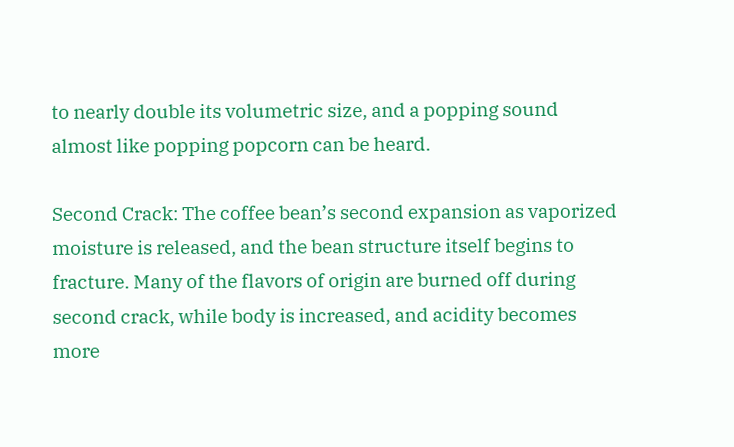to nearly double its volumetric size, and a popping sound almost like popping popcorn can be heard.

Second Crack: The coffee bean’s second expansion as vaporized moisture is released, and the bean structure itself begins to fracture. Many of the flavors of origin are burned off during second crack, while body is increased, and acidity becomes more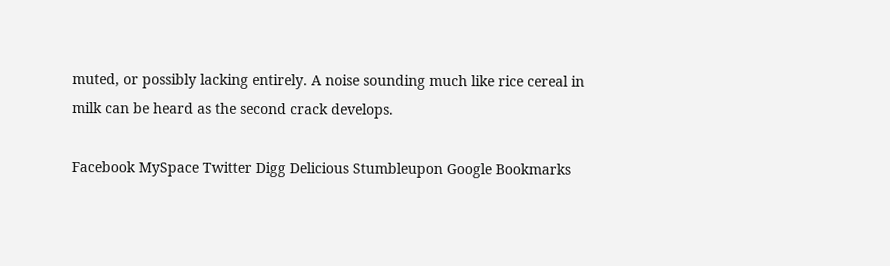muted, or possibly lacking entirely. A noise sounding much like rice cereal in milk can be heard as the second crack develops.

Facebook MySpace Twitter Digg Delicious Stumbleupon Google Bookmarks